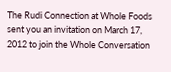The Rudi Connection at Whole Foods sent you an invitation on March 17, 2012 to join the Whole Conversation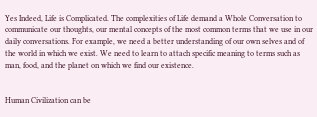Yes Indeed, Life is Complicated. The complexities of Life demand a Whole Conversation to communicate our thoughts, our mental concepts of the most common terms that we use in our daily conversations. For example, we need a better understanding of our own selves and of the world in which we exist. We need to learn to attach specific meaning to terms such as man, food, and the planet on which we find our existence.


Human Civilization can be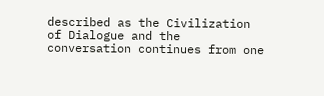described as the Civilization of Dialogue and the conversation continues from one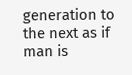generation to the next as if man is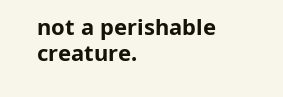not a perishable creature.